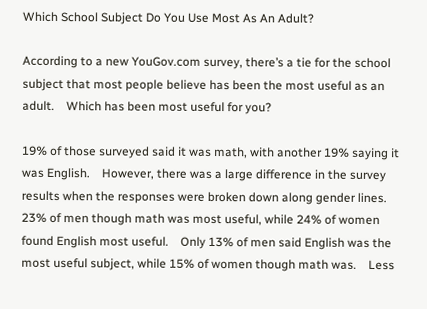Which School Subject Do You Use Most As An Adult?

According to a new YouGov.com survey, there’s a tie for the school subject that most people believe has been the most useful as an adult.    Which has been most useful for you?

19% of those surveyed said it was math, with another 19% saying it was English.    However, there was a large difference in the survey results when the responses were broken down along gender lines.   23% of men though math was most useful, while 24% of women found English most useful.    Only 13% of men said English was the most useful subject, while 15% of women though math was.    Less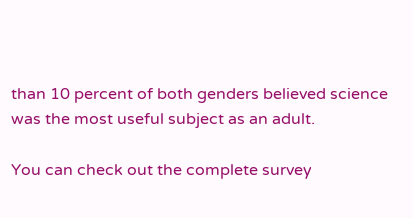than 10 percent of both genders believed science was the most useful subject as an adult.

You can check out the complete survey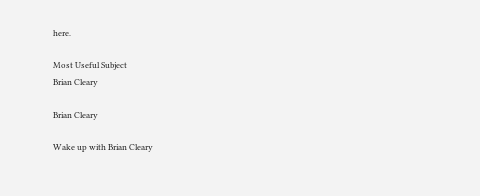here.

Most Useful Subject
Brian Cleary

Brian Cleary

Wake up with Brian Cleary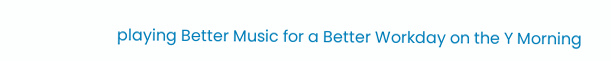playing Better Music for a Better Workday on the Y Morning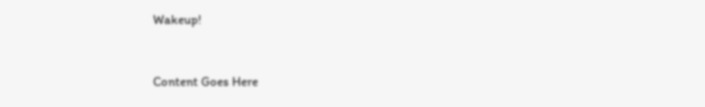Wakeup!


Content Goes Here